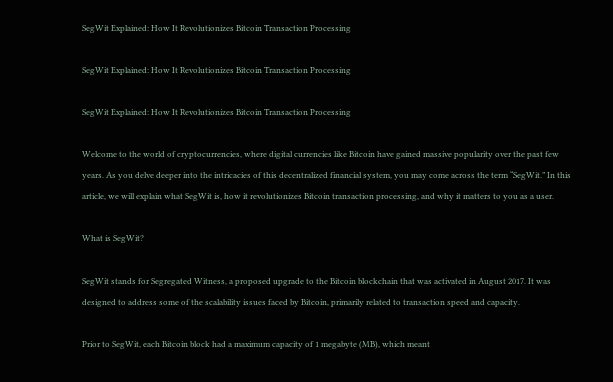SegWit Explained: How It Revolutionizes Bitcoin Transaction Processing

SegWit Explained: How It Revolutionizes Bitcoin Transaction Processing

SegWit Explained: How It Revolutionizes Bitcoin Transaction Processing

Welcome to the world of cryptocurrencies, where digital currencies like Bitcoin have gained massive popularity over the past few years. As you delve deeper into the intricacies of this decentralized financial system, you may come across the term “SegWit.” In this article, we will explain what SegWit is, how it revolutionizes Bitcoin transaction processing, and why it matters to you as a user.

What is SegWit?

SegWit stands for Segregated Witness, a proposed upgrade to the Bitcoin blockchain that was activated in August 2017. It was designed to address some of the scalability issues faced by Bitcoin, primarily related to transaction speed and capacity.

Prior to SegWit, each Bitcoin block had a maximum capacity of 1 megabyte (MB), which meant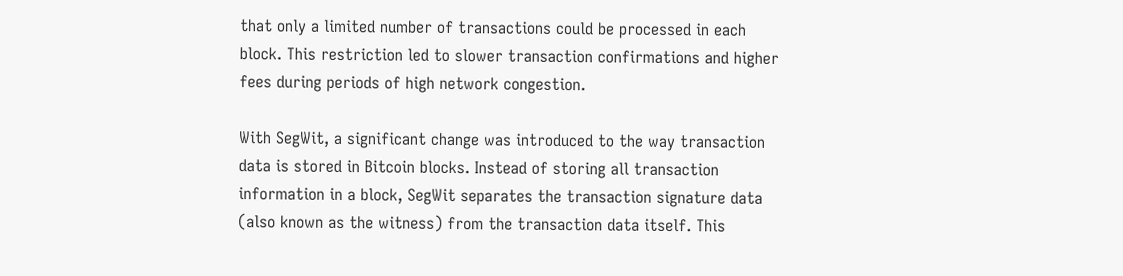that only a limited number of transactions could be processed in each block. This restriction led to slower transaction confirmations and higher fees during periods of high network congestion.

With SegWit, a significant change was introduced to the way transaction data is stored in Bitcoin blocks. Instead of storing all transaction information in a block, SegWit separates the transaction signature data (also known as the witness) from the transaction data itself. This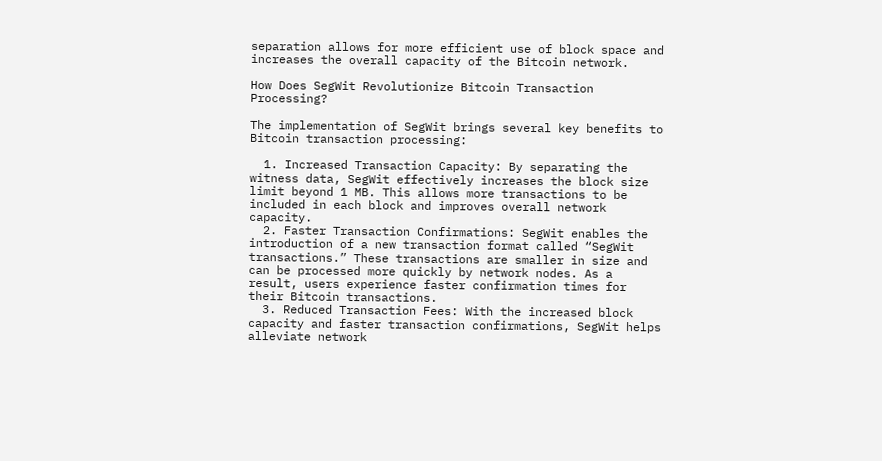separation allows for more efficient use of block space and increases the overall capacity of the Bitcoin network.

How Does SegWit Revolutionize Bitcoin Transaction Processing?

The implementation of SegWit brings several key benefits to Bitcoin transaction processing:

  1. Increased Transaction Capacity: By separating the witness data, SegWit effectively increases the block size limit beyond 1 MB. This allows more transactions to be included in each block and improves overall network capacity.
  2. Faster Transaction Confirmations: SegWit enables the introduction of a new transaction format called “SegWit transactions.” These transactions are smaller in size and can be processed more quickly by network nodes. As a result, users experience faster confirmation times for their Bitcoin transactions.
  3. Reduced Transaction Fees: With the increased block capacity and faster transaction confirmations, SegWit helps alleviate network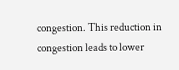congestion. This reduction in congestion leads to lower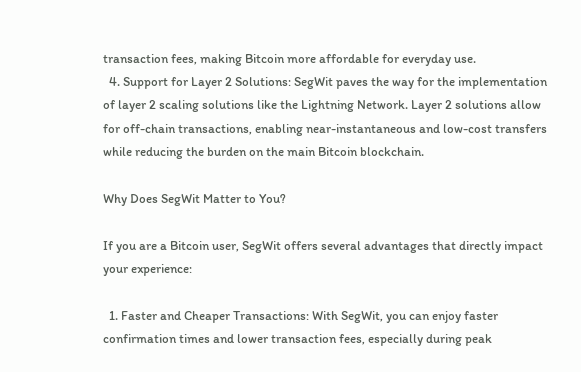transaction fees, making Bitcoin more affordable for everyday use.
  4. Support for Layer 2 Solutions: SegWit paves the way for the implementation of layer 2 scaling solutions like the Lightning Network. Layer 2 solutions allow for off-chain transactions, enabling near-instantaneous and low-cost transfers while reducing the burden on the main Bitcoin blockchain.

Why Does SegWit Matter to You?

If you are a Bitcoin user, SegWit offers several advantages that directly impact your experience:

  1. Faster and Cheaper Transactions: With SegWit, you can enjoy faster confirmation times and lower transaction fees, especially during peak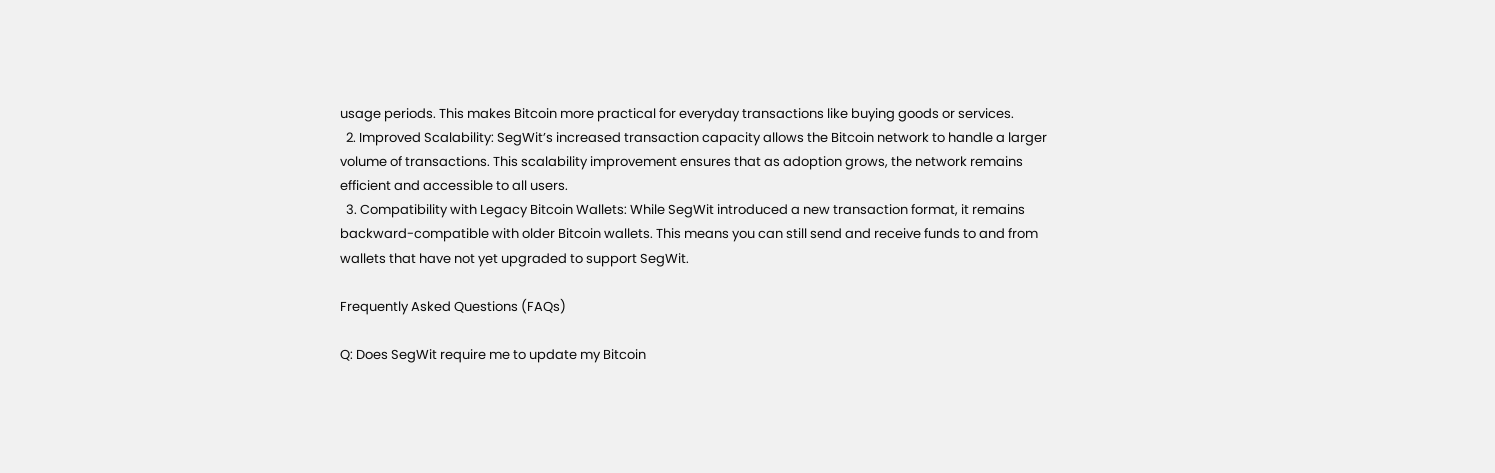usage periods. This makes Bitcoin more practical for everyday transactions like buying goods or services.
  2. Improved Scalability: SegWit’s increased transaction capacity allows the Bitcoin network to handle a larger volume of transactions. This scalability improvement ensures that as adoption grows, the network remains efficient and accessible to all users.
  3. Compatibility with Legacy Bitcoin Wallets: While SegWit introduced a new transaction format, it remains backward-compatible with older Bitcoin wallets. This means you can still send and receive funds to and from wallets that have not yet upgraded to support SegWit.

Frequently Asked Questions (FAQs)

Q: Does SegWit require me to update my Bitcoin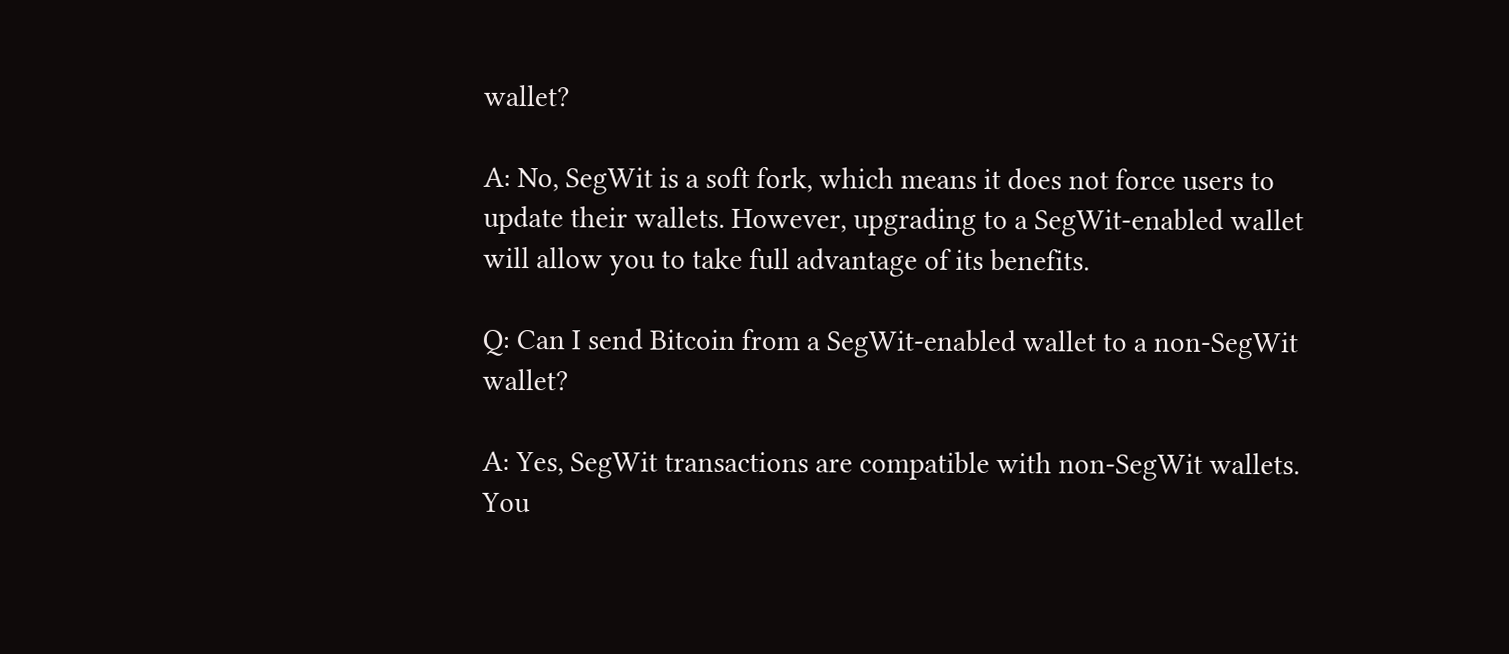wallet?

A: No, SegWit is a soft fork, which means it does not force users to update their wallets. However, upgrading to a SegWit-enabled wallet will allow you to take full advantage of its benefits.

Q: Can I send Bitcoin from a SegWit-enabled wallet to a non-SegWit wallet?

A: Yes, SegWit transactions are compatible with non-SegWit wallets. You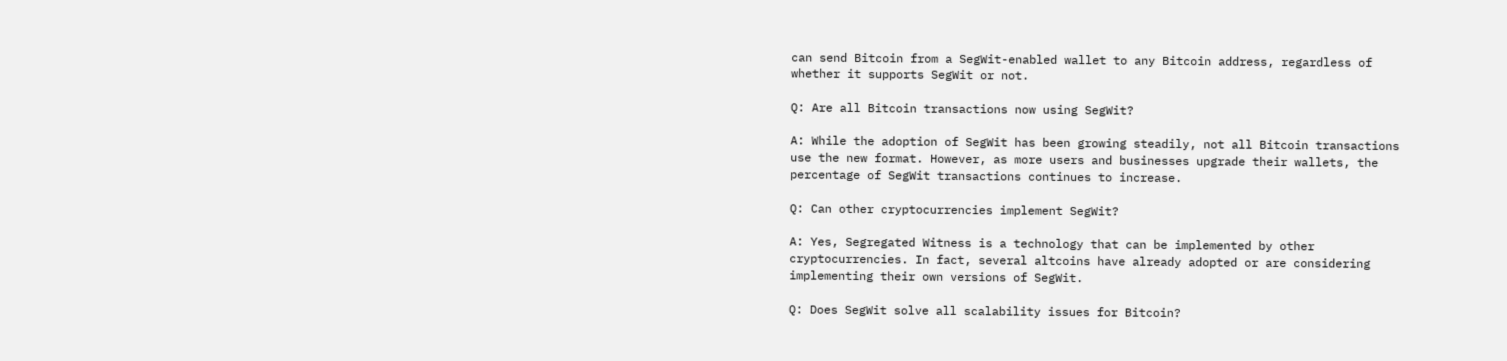can send Bitcoin from a SegWit-enabled wallet to any Bitcoin address, regardless of whether it supports SegWit or not.

Q: Are all Bitcoin transactions now using SegWit?

A: While the adoption of SegWit has been growing steadily, not all Bitcoin transactions use the new format. However, as more users and businesses upgrade their wallets, the percentage of SegWit transactions continues to increase.

Q: Can other cryptocurrencies implement SegWit?

A: Yes, Segregated Witness is a technology that can be implemented by other cryptocurrencies. In fact, several altcoins have already adopted or are considering implementing their own versions of SegWit.

Q: Does SegWit solve all scalability issues for Bitcoin?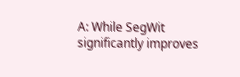A: While SegWit significantly improves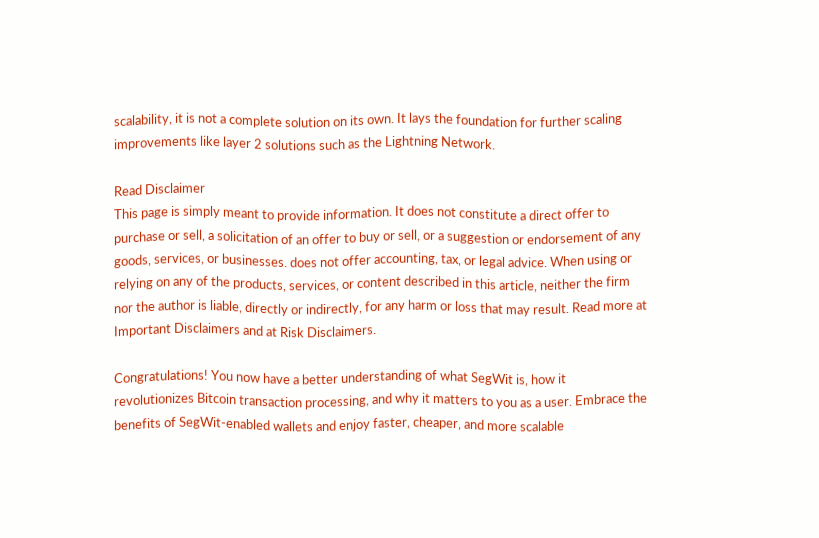scalability, it is not a complete solution on its own. It lays the foundation for further scaling improvements like layer 2 solutions such as the Lightning Network.

Read Disclaimer
This page is simply meant to provide information. It does not constitute a direct offer to purchase or sell, a solicitation of an offer to buy or sell, or a suggestion or endorsement of any goods, services, or businesses. does not offer accounting, tax, or legal advice. When using or relying on any of the products, services, or content described in this article, neither the firm nor the author is liable, directly or indirectly, for any harm or loss that may result. Read more at Important Disclaimers and at Risk Disclaimers.

Congratulations! You now have a better understanding of what SegWit is, how it revolutionizes Bitcoin transaction processing, and why it matters to you as a user. Embrace the benefits of SegWit-enabled wallets and enjoy faster, cheaper, and more scalable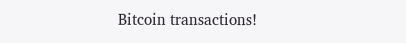Bitcoin transactions!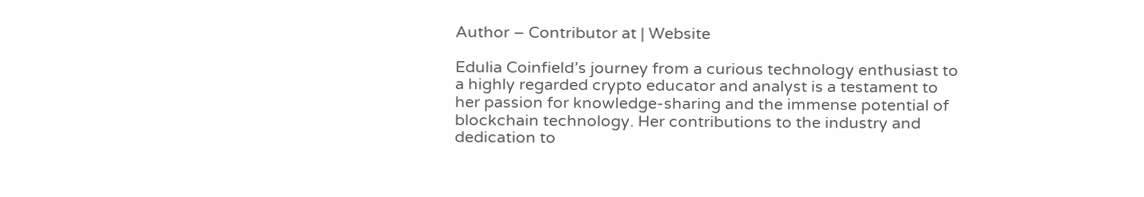Author – Contributor at | Website

Edulia Coinfield’s journey from a curious technology enthusiast to a highly regarded crypto educator and analyst is a testament to her passion for knowledge-sharing and the immense potential of blockchain technology. Her contributions to the industry and dedication to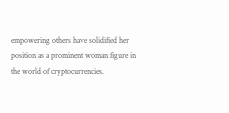empowering others have solidified her position as a prominent woman figure in the world of cryptocurrencies.